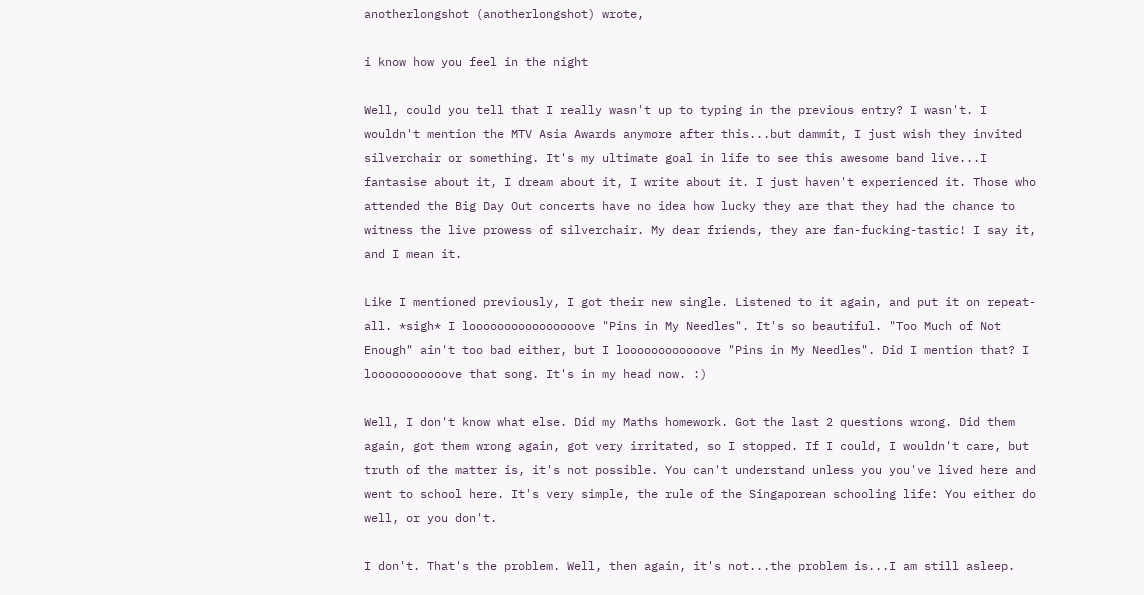anotherlongshot (anotherlongshot) wrote,

i know how you feel in the night

Well, could you tell that I really wasn't up to typing in the previous entry? I wasn't. I wouldn't mention the MTV Asia Awards anymore after this...but dammit, I just wish they invited silverchair or something. It's my ultimate goal in life to see this awesome band live...I fantasise about it, I dream about it, I write about it. I just haven't experienced it. Those who attended the Big Day Out concerts have no idea how lucky they are that they had the chance to witness the live prowess of silverchair. My dear friends, they are fan-fucking-tastic! I say it, and I mean it.

Like I mentioned previously, I got their new single. Listened to it again, and put it on repeat-all. *sigh* I loooooooooooooooove "Pins in My Needles". It's so beautiful. "Too Much of Not Enough" ain't too bad either, but I loooooooooooove "Pins in My Needles". Did I mention that? I looooooooooove that song. It's in my head now. :)

Well, I don't know what else. Did my Maths homework. Got the last 2 questions wrong. Did them again, got them wrong again, got very irritated, so I stopped. If I could, I wouldn't care, but truth of the matter is, it's not possible. You can't understand unless you you've lived here and went to school here. It's very simple, the rule of the Singaporean schooling life: You either do well, or you don't.

I don't. That's the problem. Well, then again, it's not...the problem is...I am still asleep.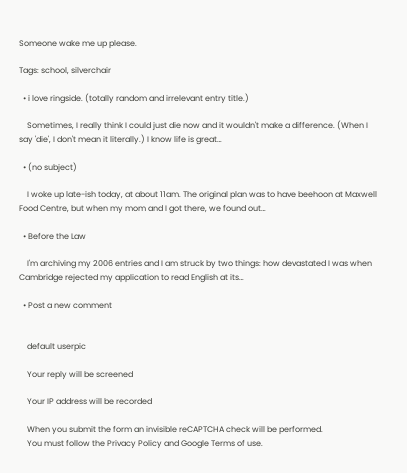Someone wake me up please.

Tags: school, silverchair

  • i love ringside. (totally random and irrelevant entry title.)

    Sometimes, I really think I could just die now and it wouldn't make a difference. (When I say 'die', I don't mean it literally.) I know life is great…

  • (no subject)

    I woke up late-ish today, at about 11am. The original plan was to have beehoon at Maxwell Food Centre, but when my mom and I got there, we found out…

  • Before the Law

    I'm archiving my 2006 entries and I am struck by two things: how devastated I was when Cambridge rejected my application to read English at its…

  • Post a new comment


    default userpic

    Your reply will be screened

    Your IP address will be recorded

    When you submit the form an invisible reCAPTCHA check will be performed.
    You must follow the Privacy Policy and Google Terms of use.